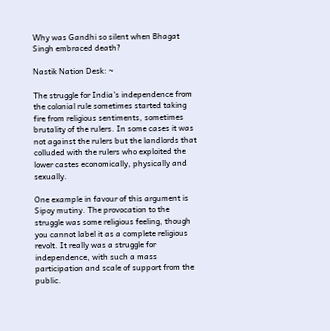Why was Gandhi so silent when Bhagat Singh embraced death?

Nastik Nation Desk: ~

The struggle for India’s independence from the colonial rule sometimes started taking fire from religious sentiments, sometimes brutality of the rulers. In some cases it was not against the rulers but the landlords that colluded with the rulers who exploited the lower castes economically, physically and sexually.

One example in favour of this argument is Sipoy mutiny. The provocation to the struggle was some religious feeling, though you cannot label it as a complete religious revolt. It really was a struggle for independence, with such a mass participation and scale of support from the public.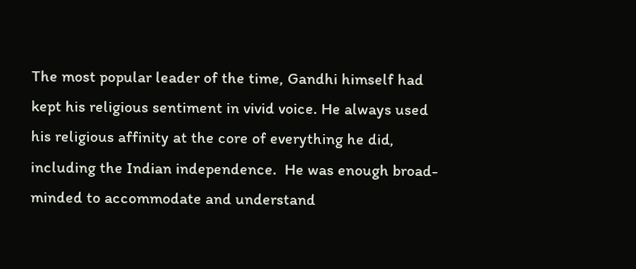The most popular leader of the time, Gandhi himself had kept his religious sentiment in vivid voice. He always used his religious affinity at the core of everything he did, including the Indian independence.  He was enough broad-minded to accommodate and understand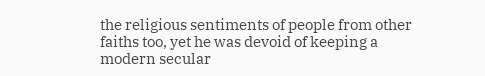the religious sentiments of people from other faiths too, yet he was devoid of keeping a modern secular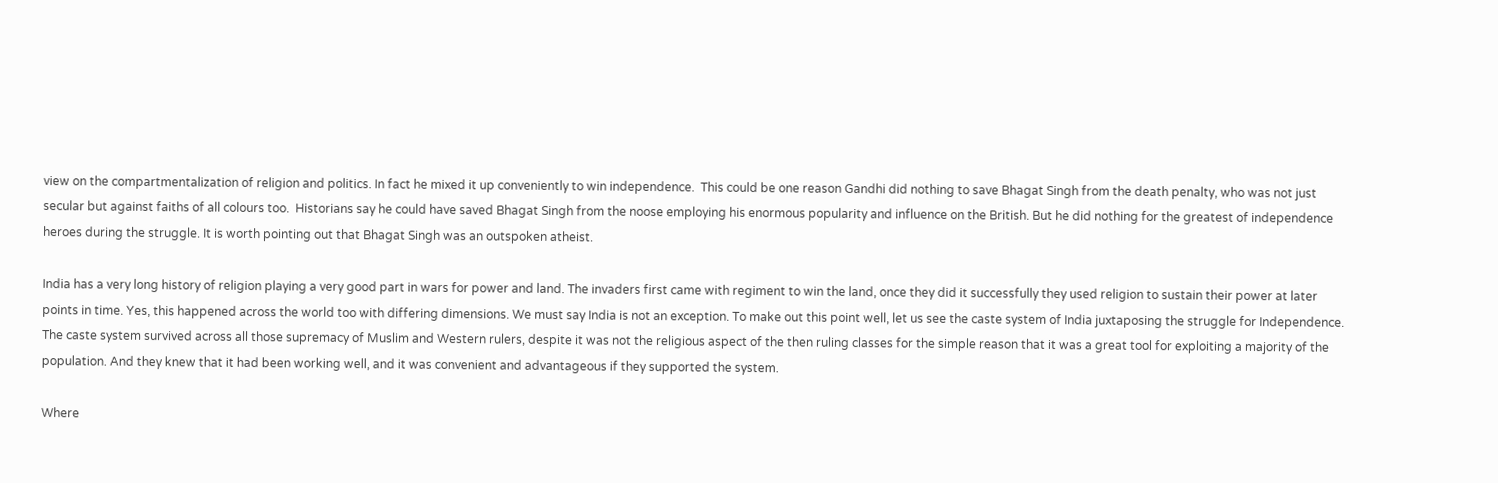view on the compartmentalization of religion and politics. In fact he mixed it up conveniently to win independence.  This could be one reason Gandhi did nothing to save Bhagat Singh from the death penalty, who was not just secular but against faiths of all colours too.  Historians say he could have saved Bhagat Singh from the noose employing his enormous popularity and influence on the British. But he did nothing for the greatest of independence heroes during the struggle. It is worth pointing out that Bhagat Singh was an outspoken atheist.

India has a very long history of religion playing a very good part in wars for power and land. The invaders first came with regiment to win the land, once they did it successfully they used religion to sustain their power at later points in time. Yes, this happened across the world too with differing dimensions. We must say India is not an exception. To make out this point well, let us see the caste system of India juxtaposing the struggle for Independence.  The caste system survived across all those supremacy of Muslim and Western rulers, despite it was not the religious aspect of the then ruling classes for the simple reason that it was a great tool for exploiting a majority of the population. And they knew that it had been working well, and it was convenient and advantageous if they supported the system.

Where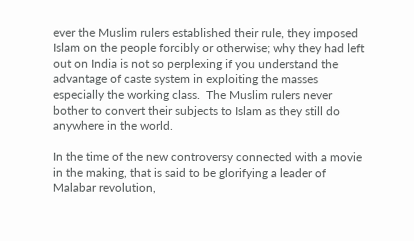ever the Muslim rulers established their rule, they imposed Islam on the people forcibly or otherwise; why they had left out on India is not so perplexing if you understand the advantage of caste system in exploiting the masses especially the working class.  The Muslim rulers never bother to convert their subjects to Islam as they still do anywhere in the world.

In the time of the new controversy connected with a movie in the making, that is said to be glorifying a leader of Malabar revolution,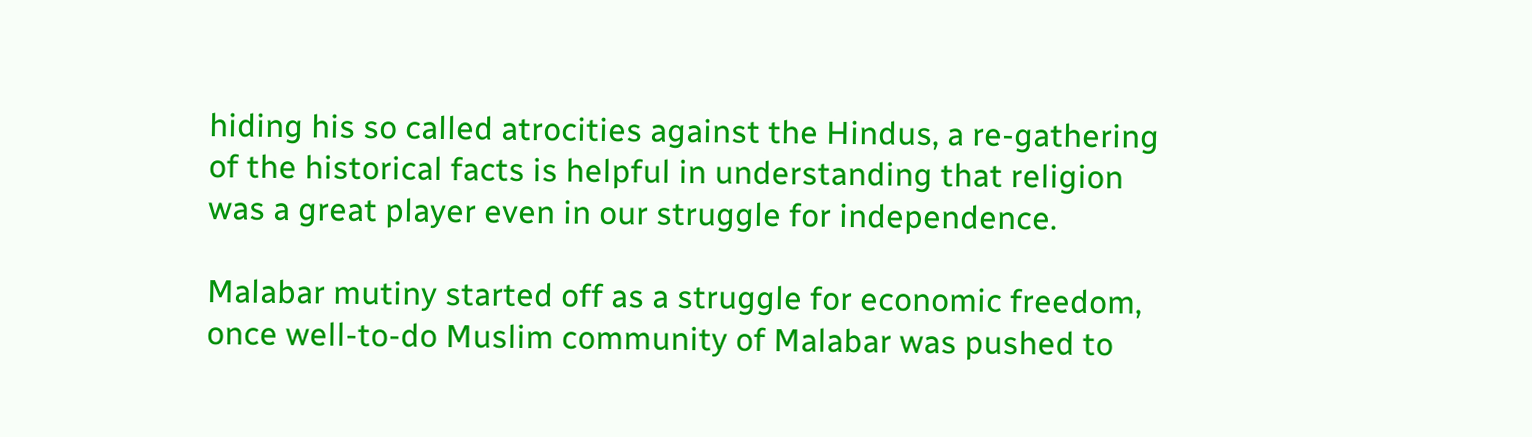hiding his so called atrocities against the Hindus, a re-gathering of the historical facts is helpful in understanding that religion was a great player even in our struggle for independence.

Malabar mutiny started off as a struggle for economic freedom, once well-to-do Muslim community of Malabar was pushed to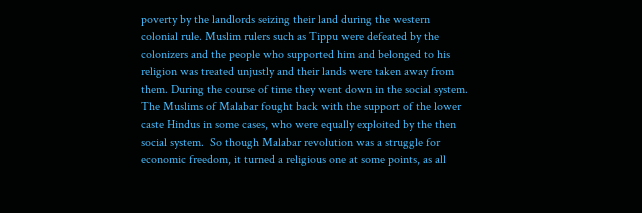poverty by the landlords seizing their land during the western colonial rule. Muslim rulers such as Tippu were defeated by the colonizers and the people who supported him and belonged to his religion was treated unjustly and their lands were taken away from them. During the course of time they went down in the social system.  The Muslims of Malabar fought back with the support of the lower caste Hindus in some cases, who were equally exploited by the then social system.  So though Malabar revolution was a struggle for economic freedom, it turned a religious one at some points, as all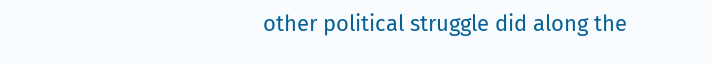other political struggle did along the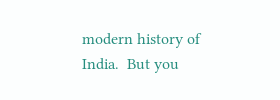modern history of India.  But you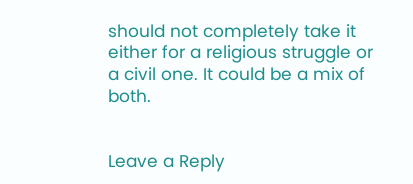should not completely take it either for a religious struggle or a civil one. It could be a mix of both.


Leave a Reply